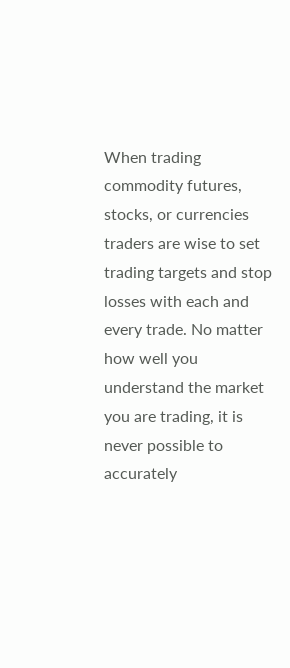When trading commodity futures, stocks, or currencies traders are wise to set trading targets and stop losses with each and every trade. No matter how well you understand the market you are trading, it is never possible to accurately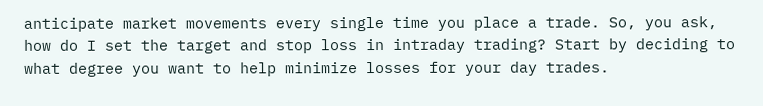anticipate market movements every single time you place a trade. So, you ask, how do I set the target and stop loss in intraday trading? Start by deciding to what degree you want to help minimize losses for your day trades.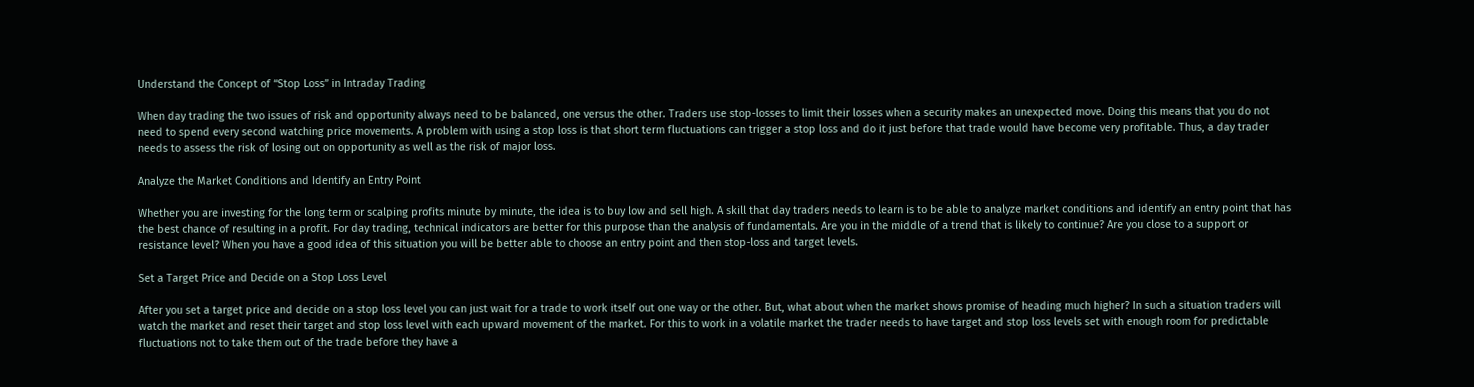Understand the Concept of “Stop Loss” in Intraday Trading

When day trading the two issues of risk and opportunity always need to be balanced, one versus the other. Traders use stop-losses to limit their losses when a security makes an unexpected move. Doing this means that you do not need to spend every second watching price movements. A problem with using a stop loss is that short term fluctuations can trigger a stop loss and do it just before that trade would have become very profitable. Thus, a day trader needs to assess the risk of losing out on opportunity as well as the risk of major loss.

Analyze the Market Conditions and Identify an Entry Point

Whether you are investing for the long term or scalping profits minute by minute, the idea is to buy low and sell high. A skill that day traders needs to learn is to be able to analyze market conditions and identify an entry point that has the best chance of resulting in a profit. For day trading, technical indicators are better for this purpose than the analysis of fundamentals. Are you in the middle of a trend that is likely to continue? Are you close to a support or resistance level? When you have a good idea of this situation you will be better able to choose an entry point and then stop-loss and target levels.

Set a Target Price and Decide on a Stop Loss Level

After you set a target price and decide on a stop loss level you can just wait for a trade to work itself out one way or the other. But, what about when the market shows promise of heading much higher? In such a situation traders will watch the market and reset their target and stop loss level with each upward movement of the market. For this to work in a volatile market the trader needs to have target and stop loss levels set with enough room for predictable fluctuations not to take them out of the trade before they have a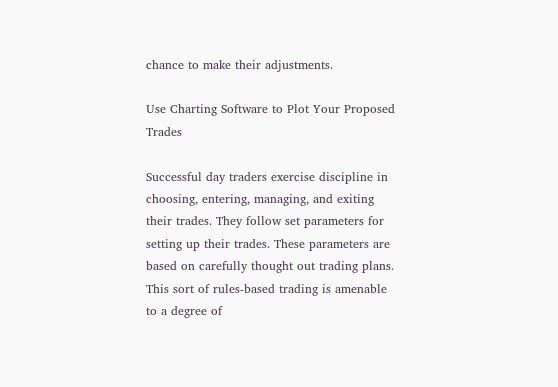chance to make their adjustments.

Use Charting Software to Plot Your Proposed Trades

Successful day traders exercise discipline in choosing, entering, managing, and exiting their trades. They follow set parameters for setting up their trades. These parameters are based on carefully thought out trading plans. This sort of rules-based trading is amenable to a degree of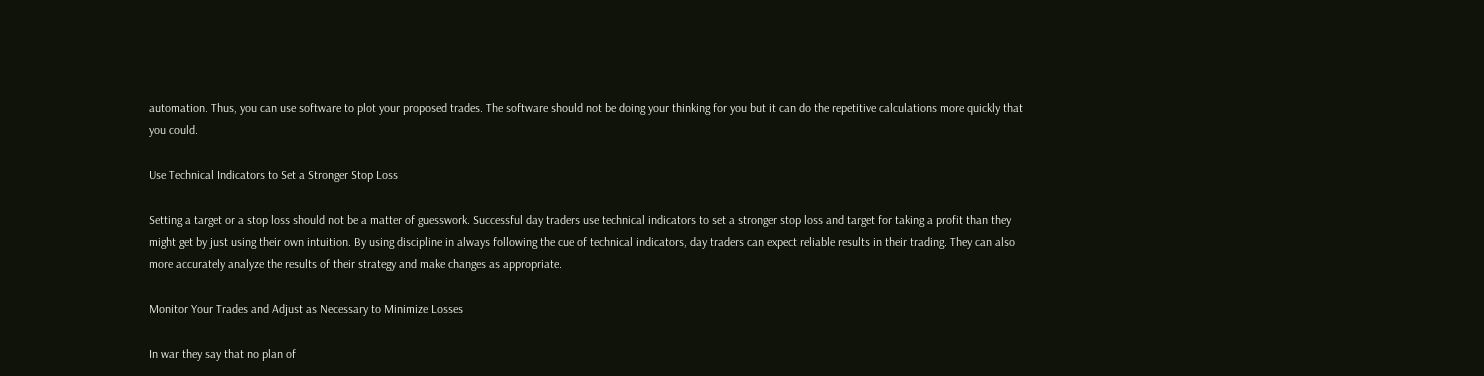automation. Thus, you can use software to plot your proposed trades. The software should not be doing your thinking for you but it can do the repetitive calculations more quickly that you could.

Use Technical Indicators to Set a Stronger Stop Loss

Setting a target or a stop loss should not be a matter of guesswork. Successful day traders use technical indicators to set a stronger stop loss and target for taking a profit than they might get by just using their own intuition. By using discipline in always following the cue of technical indicators, day traders can expect reliable results in their trading. They can also more accurately analyze the results of their strategy and make changes as appropriate.

Monitor Your Trades and Adjust as Necessary to Minimize Losses

In war they say that no plan of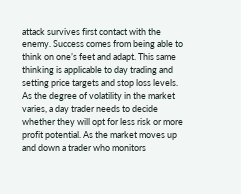attack survives first contact with the enemy. Success comes from being able to think on one’s feet and adapt. This same thinking is applicable to day trading and setting price targets and stop loss levels. As the degree of volatility in the market varies, a day trader needs to decide whether they will opt for less risk or more profit potential. As the market moves up and down a trader who monitors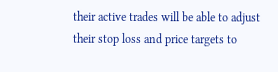their active trades will be able to adjust their stop loss and price targets to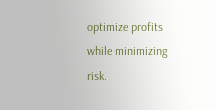optimize profits while minimizing risk.